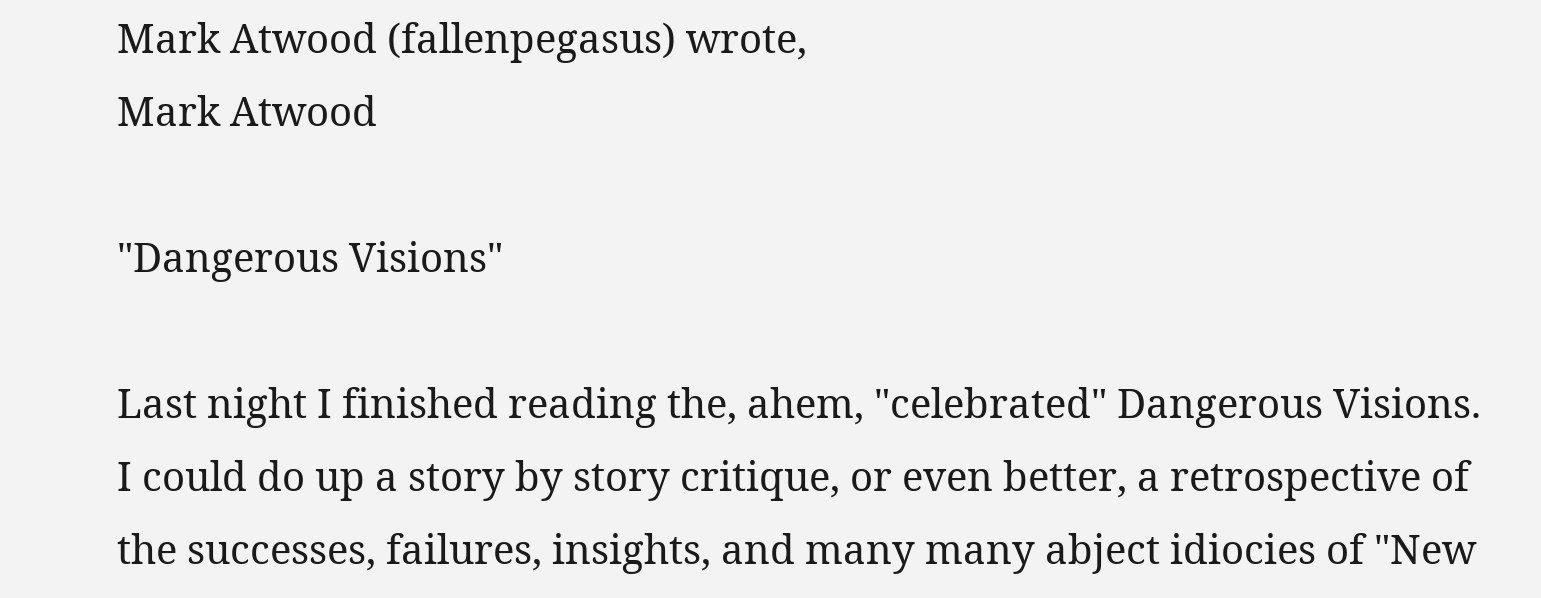Mark Atwood (fallenpegasus) wrote,
Mark Atwood

"Dangerous Visions"

Last night I finished reading the, ahem, "celebrated" Dangerous Visions. I could do up a story by story critique, or even better, a retrospective of the successes, failures, insights, and many many abject idiocies of "New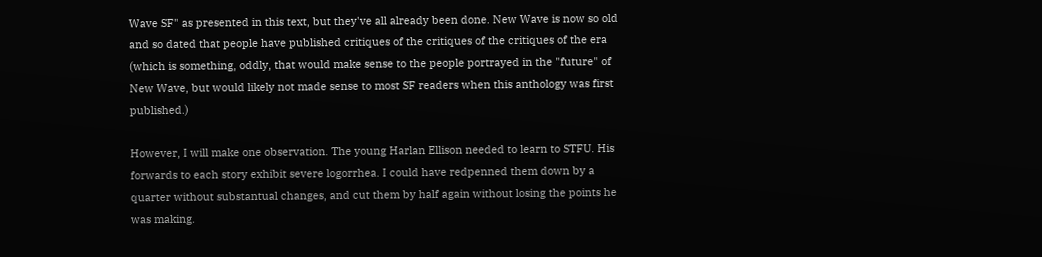Wave SF" as presented in this text, but they've all already been done. New Wave is now so old and so dated that people have published critiques of the critiques of the critiques of the era (which is something, oddly, that would make sense to the people portrayed in the "future" of New Wave, but would likely not made sense to most SF readers when this anthology was first published.)

However, I will make one observation. The young Harlan Ellison needed to learn to STFU. His forwards to each story exhibit severe logorrhea. I could have redpenned them down by a quarter without substantual changes, and cut them by half again without losing the points he was making.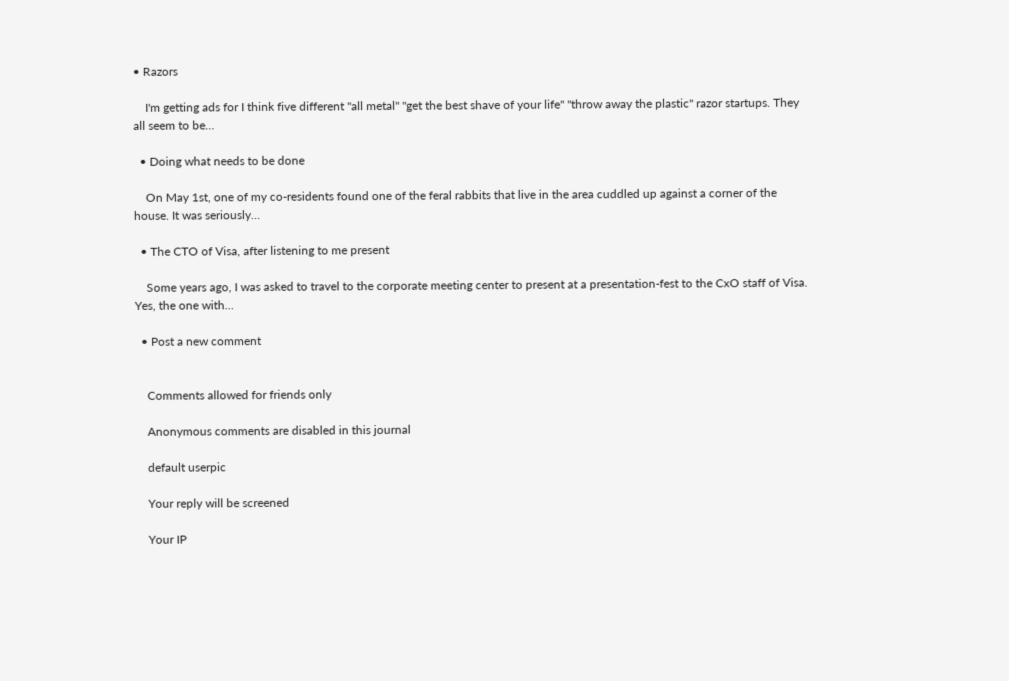• Razors

    I'm getting ads for I think five different "all metal" "get the best shave of your life" "throw away the plastic" razor startups. They all seem to be…

  • Doing what needs to be done

    On May 1st, one of my co-residents found one of the feral rabbits that live in the area cuddled up against a corner of the house. It was seriously…

  • The CTO of Visa, after listening to me present

    Some years ago, I was asked to travel to the corporate meeting center to present at a presentation-fest to the CxO staff of Visa. Yes, the one with…

  • Post a new comment


    Comments allowed for friends only

    Anonymous comments are disabled in this journal

    default userpic

    Your reply will be screened

    Your IP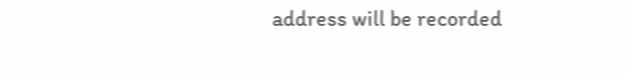address will be recorded